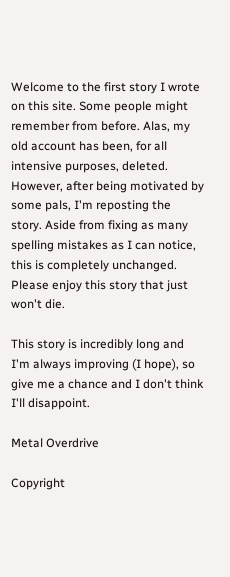Welcome to the first story I wrote on this site. Some people might remember from before. Alas, my old account has been, for all intensive purposes, deleted. However, after being motivated by some pals, I'm reposting the story. Aside from fixing as many spelling mistakes as I can notice, this is completely unchanged. Please enjoy this story that just won't die.

This story is incredibly long and I'm always improving (I hope), so give me a chance and I don't think I'll disappoint.

Metal Overdrive

Copyright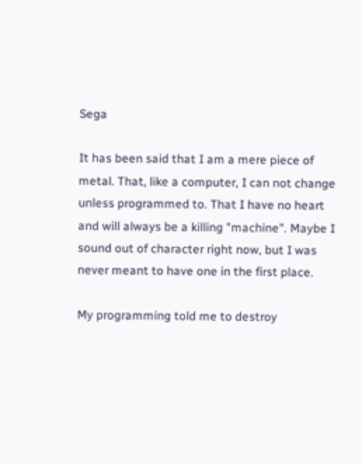Sega

It has been said that I am a mere piece of metal. That, like a computer, I can not change unless programmed to. That I have no heart and will always be a killing "machine". Maybe I sound out of character right now, but I was never meant to have one in the first place.

My programming told me to destroy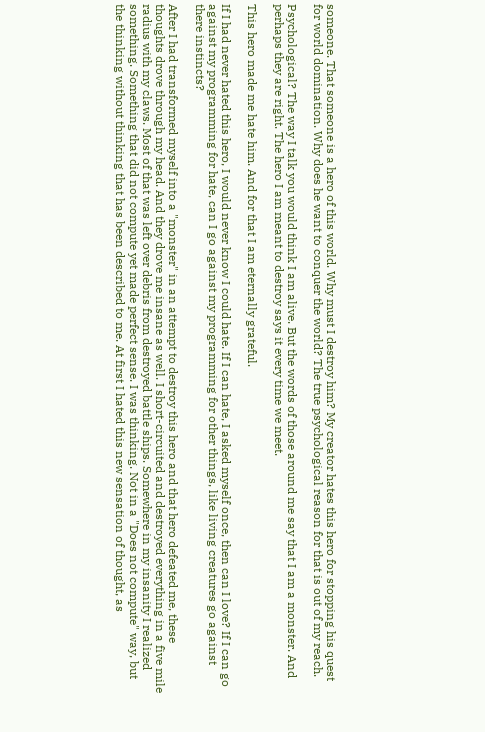someone. That someone is a hero of this world. Why must I destroy him? My creator hates this hero for stopping his quest for world domination. Why does he want to conquer the world? The true psychological reason for that is out of my reach.

Psychological? The way I talk you would think I am alive. But the words of those around me say that I am a monster. And perhaps they are right. The hero I am meant to destroy says it every time we meet.

This hero made me hate him. And for that I am eternally grateful.

If I had never hated this hero, I would never know I could hate. If I can hate, I asked myself once, then can I love? If I can go against my programming for hate, can I go against my programming for other things, like living creatures go against there instincts?

After I had transformed myself into a "monster" in an attempt to destroy this hero and that hero defeated me, these thoughts drove through my head. And they drove me insane as well. I short-circuited and destroyed everything in a five mile radius with my claws. Most of that was left over debris from destroyed battle ships. Somewhere in my insanity I realized something. Something that did not compute yet made perfect sense. I was thinking. Not in a "Does not compute" way, but the thinking without thinking that has been described to me. At first I hated this new sensation of thought, as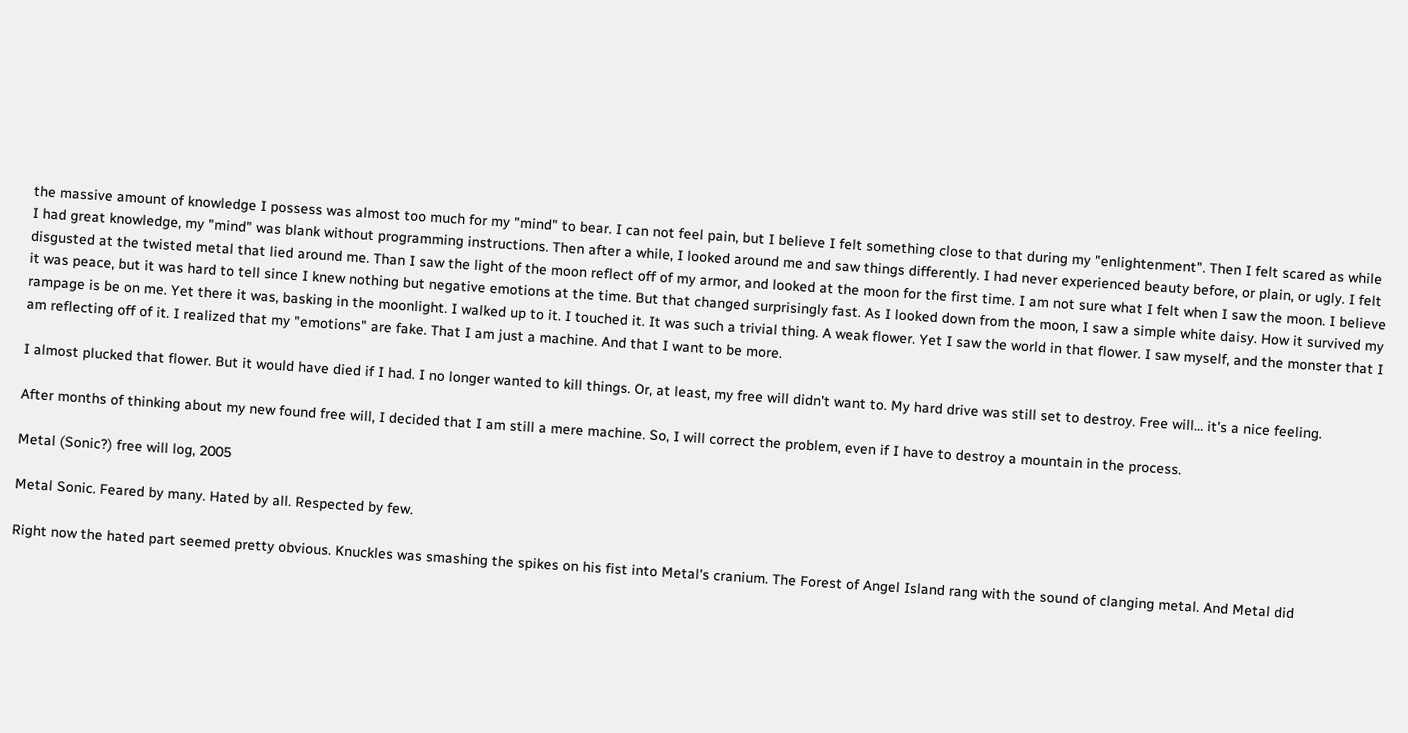the massive amount of knowledge I possess was almost too much for my "mind" to bear. I can not feel pain, but I believe I felt something close to that during my "enlightenment". Then I felt scared as while I had great knowledge, my "mind" was blank without programming instructions. Then after a while, I looked around me and saw things differently. I had never experienced beauty before, or plain, or ugly. I felt disgusted at the twisted metal that lied around me. Than I saw the light of the moon reflect off of my armor, and looked at the moon for the first time. I am not sure what I felt when I saw the moon. I believe it was peace, but it was hard to tell since I knew nothing but negative emotions at the time. But that changed surprisingly fast. As I looked down from the moon, I saw a simple white daisy. How it survived my rampage is be on me. Yet there it was, basking in the moonlight. I walked up to it. I touched it. It was such a trivial thing. A weak flower. Yet I saw the world in that flower. I saw myself, and the monster that I am reflecting off of it. I realized that my "emotions" are fake. That I am just a machine. And that I want to be more.

I almost plucked that flower. But it would have died if I had. I no longer wanted to kill things. Or, at least, my free will didn't want to. My hard drive was still set to destroy. Free will… it's a nice feeling.

After months of thinking about my new found free will, I decided that I am still a mere machine. So, I will correct the problem, even if I have to destroy a mountain in the process.

Metal (Sonic?) free will log, 2005

Metal Sonic. Feared by many. Hated by all. Respected by few.

Right now the hated part seemed pretty obvious. Knuckles was smashing the spikes on his fist into Metal's cranium. The Forest of Angel Island rang with the sound of clanging metal. And Metal did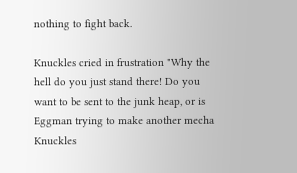nothing to fight back.

Knuckles cried in frustration "Why the hell do you just stand there! Do you want to be sent to the junk heap, or is Eggman trying to make another mecha Knuckles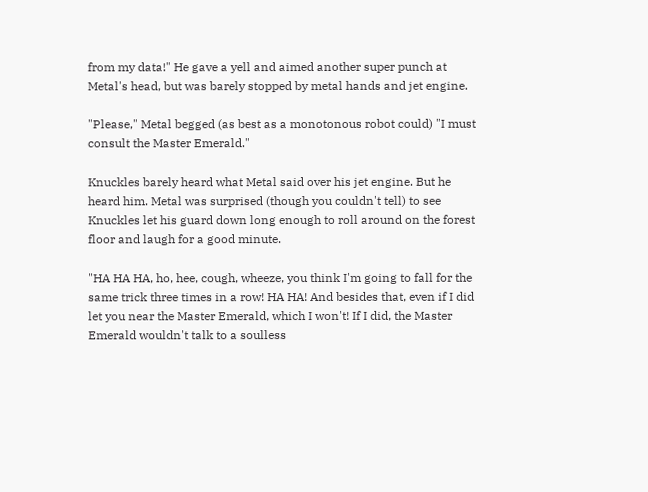from my data!" He gave a yell and aimed another super punch at Metal's head, but was barely stopped by metal hands and jet engine.

"Please," Metal begged (as best as a monotonous robot could) "I must consult the Master Emerald."

Knuckles barely heard what Metal said over his jet engine. But he heard him. Metal was surprised (though you couldn't tell) to see Knuckles let his guard down long enough to roll around on the forest floor and laugh for a good minute.

"HA HA HA, ho, hee, cough, wheeze, you think I'm going to fall for the same trick three times in a row! HA HA! And besides that, even if I did let you near the Master Emerald, which I won't! If I did, the Master Emerald wouldn't talk to a soulless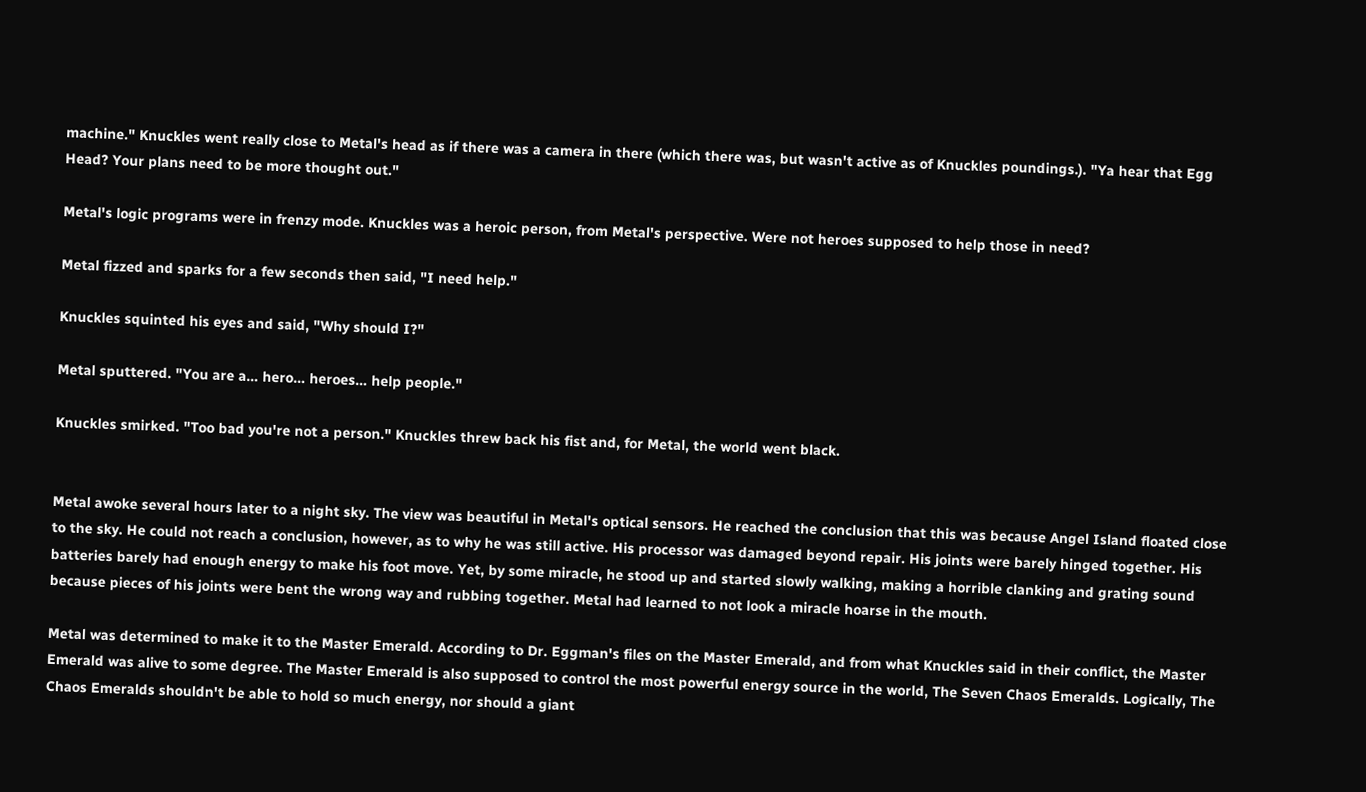machine." Knuckles went really close to Metal's head as if there was a camera in there (which there was, but wasn't active as of Knuckles poundings.). "Ya hear that Egg Head? Your plans need to be more thought out."

Metal's logic programs were in frenzy mode. Knuckles was a heroic person, from Metal's perspective. Were not heroes supposed to help those in need?

Metal fizzed and sparks for a few seconds then said, "I need help."

Knuckles squinted his eyes and said, "Why should I?"

Metal sputtered. "You are a… hero… heroes… help people."

Knuckles smirked. "Too bad you're not a person." Knuckles threw back his fist and, for Metal, the world went black.


Metal awoke several hours later to a night sky. The view was beautiful in Metal's optical sensors. He reached the conclusion that this was because Angel Island floated close to the sky. He could not reach a conclusion, however, as to why he was still active. His processor was damaged beyond repair. His joints were barely hinged together. His batteries barely had enough energy to make his foot move. Yet, by some miracle, he stood up and started slowly walking, making a horrible clanking and grating sound because pieces of his joints were bent the wrong way and rubbing together. Metal had learned to not look a miracle hoarse in the mouth.

Metal was determined to make it to the Master Emerald. According to Dr. Eggman's files on the Master Emerald, and from what Knuckles said in their conflict, the Master Emerald was alive to some degree. The Master Emerald is also supposed to control the most powerful energy source in the world, The Seven Chaos Emeralds. Logically, The Chaos Emeralds shouldn't be able to hold so much energy, nor should a giant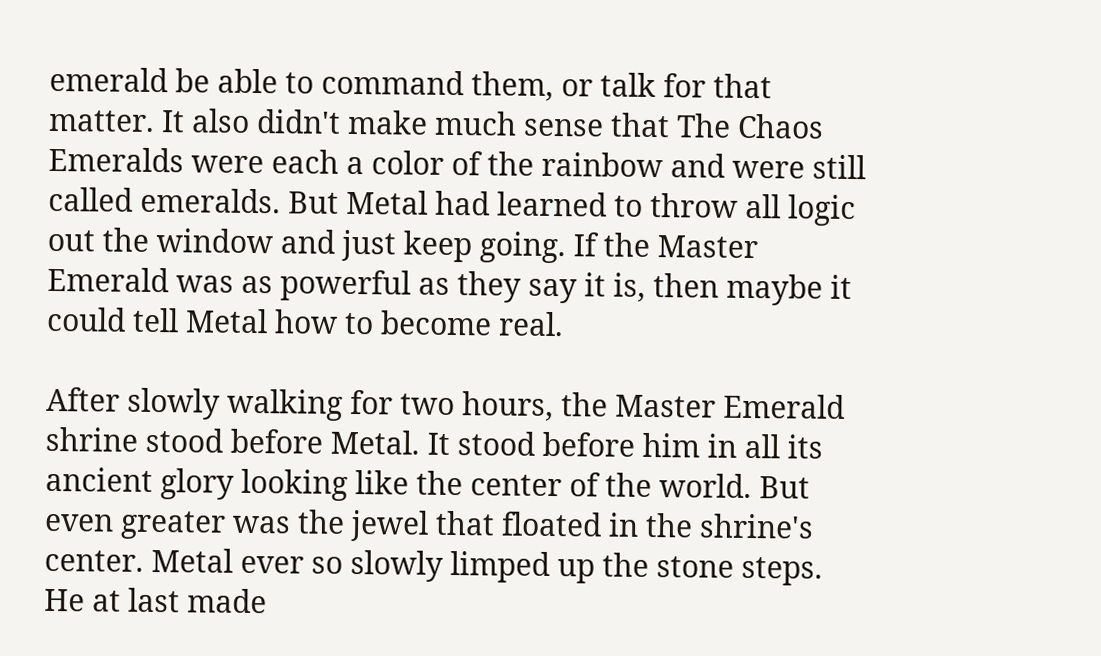emerald be able to command them, or talk for that matter. It also didn't make much sense that The Chaos Emeralds were each a color of the rainbow and were still called emeralds. But Metal had learned to throw all logic out the window and just keep going. If the Master Emerald was as powerful as they say it is, then maybe it could tell Metal how to become real.

After slowly walking for two hours, the Master Emerald shrine stood before Metal. It stood before him in all its ancient glory looking like the center of the world. But even greater was the jewel that floated in the shrine's center. Metal ever so slowly limped up the stone steps. He at last made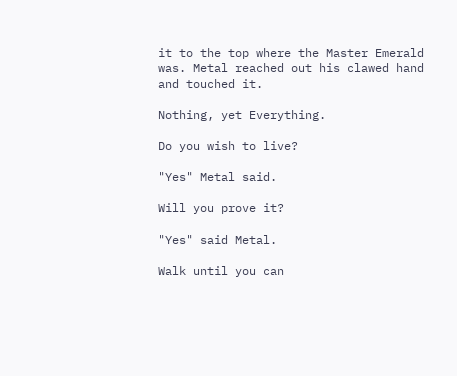it to the top where the Master Emerald was. Metal reached out his clawed hand and touched it.

Nothing, yet Everything.

Do you wish to live?

"Yes" Metal said.

Will you prove it?

"Yes" said Metal.

Walk until you can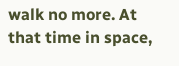walk no more. At that time in space,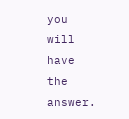you will have the answer.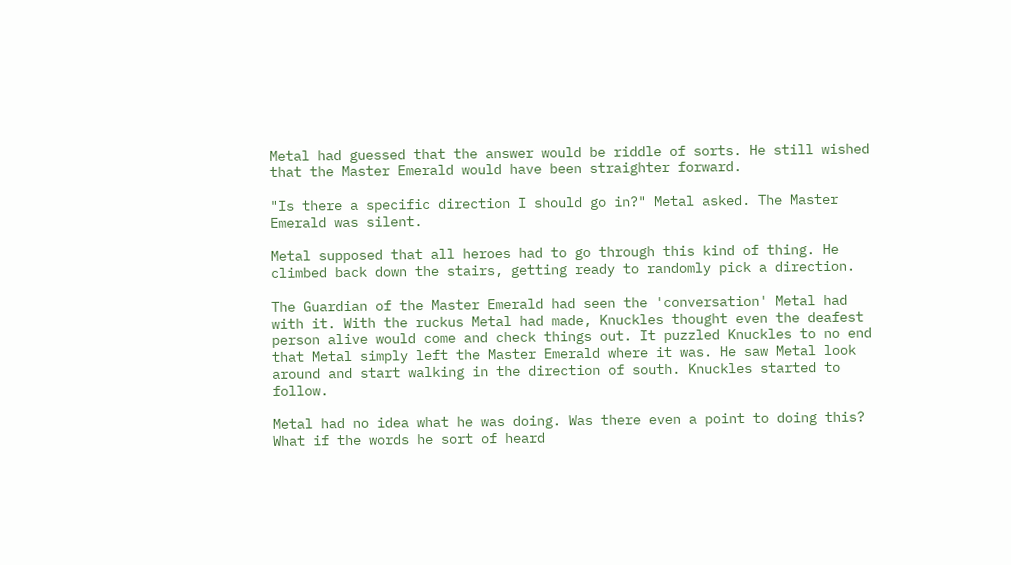Metal had guessed that the answer would be riddle of sorts. He still wished that the Master Emerald would have been straighter forward.

"Is there a specific direction I should go in?" Metal asked. The Master Emerald was silent.

Metal supposed that all heroes had to go through this kind of thing. He climbed back down the stairs, getting ready to randomly pick a direction.

The Guardian of the Master Emerald had seen the 'conversation' Metal had with it. With the ruckus Metal had made, Knuckles thought even the deafest person alive would come and check things out. It puzzled Knuckles to no end that Metal simply left the Master Emerald where it was. He saw Metal look around and start walking in the direction of south. Knuckles started to follow.

Metal had no idea what he was doing. Was there even a point to doing this? What if the words he sort of heard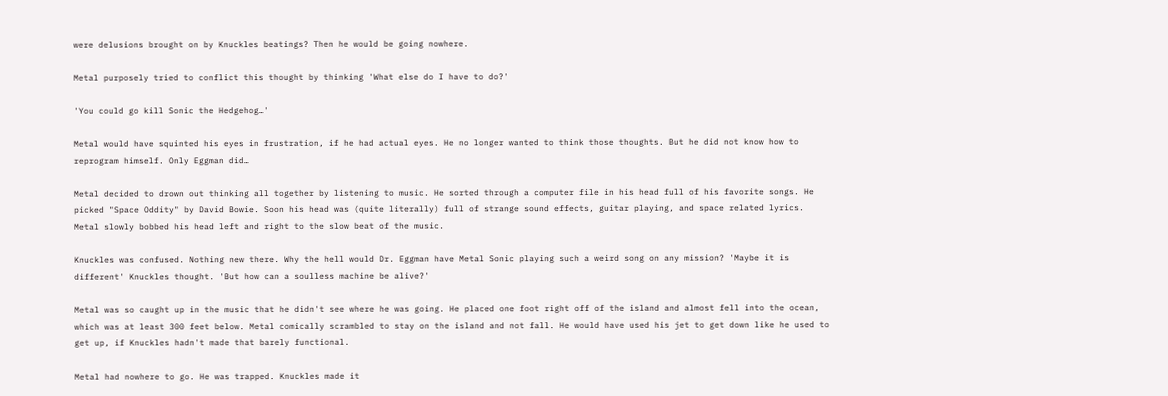were delusions brought on by Knuckles beatings? Then he would be going nowhere.

Metal purposely tried to conflict this thought by thinking 'What else do I have to do?'

'You could go kill Sonic the Hedgehog…'

Metal would have squinted his eyes in frustration, if he had actual eyes. He no longer wanted to think those thoughts. But he did not know how to reprogram himself. Only Eggman did…

Metal decided to drown out thinking all together by listening to music. He sorted through a computer file in his head full of his favorite songs. He picked "Space Oddity" by David Bowie. Soon his head was (quite literally) full of strange sound effects, guitar playing, and space related lyrics. Metal slowly bobbed his head left and right to the slow beat of the music.

Knuckles was confused. Nothing new there. Why the hell would Dr. Eggman have Metal Sonic playing such a weird song on any mission? 'Maybe it is different' Knuckles thought. 'But how can a soulless machine be alive?'

Metal was so caught up in the music that he didn't see where he was going. He placed one foot right off of the island and almost fell into the ocean, which was at least 300 feet below. Metal comically scrambled to stay on the island and not fall. He would have used his jet to get down like he used to get up, if Knuckles hadn't made that barely functional.

Metal had nowhere to go. He was trapped. Knuckles made it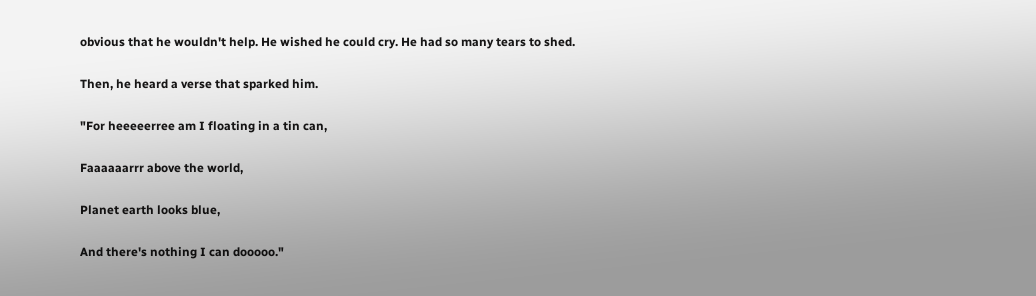obvious that he wouldn't help. He wished he could cry. He had so many tears to shed.

Then, he heard a verse that sparked him.

"For heeeeerree am I floating in a tin can,

Faaaaaarrr above the world,

Planet earth looks blue,

And there's nothing I can dooooo."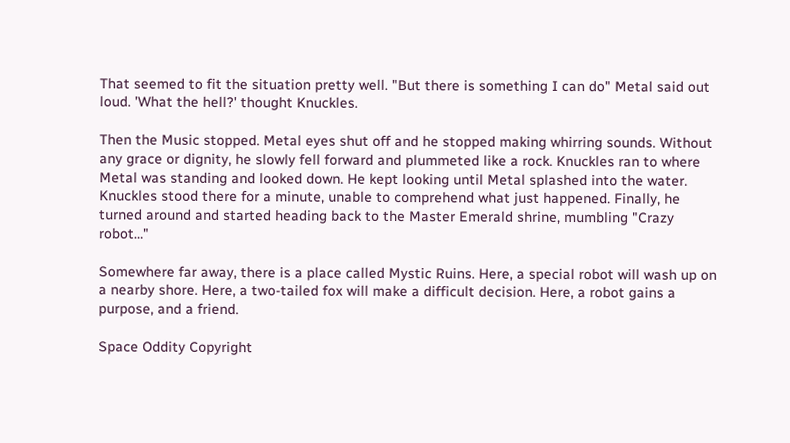That seemed to fit the situation pretty well. "But there is something I can do" Metal said out loud. 'What the hell?' thought Knuckles.

Then the Music stopped. Metal eyes shut off and he stopped making whirring sounds. Without any grace or dignity, he slowly fell forward and plummeted like a rock. Knuckles ran to where Metal was standing and looked down. He kept looking until Metal splashed into the water. Knuckles stood there for a minute, unable to comprehend what just happened. Finally, he turned around and started heading back to the Master Emerald shrine, mumbling "Crazy robot…"

Somewhere far away, there is a place called Mystic Ruins. Here, a special robot will wash up on a nearby shore. Here, a two-tailed fox will make a difficult decision. Here, a robot gains a purpose, and a friend.

Space Oddity Copyright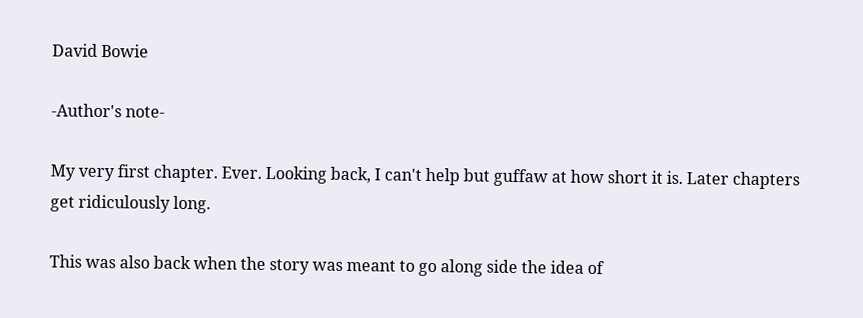David Bowie

-Author's note-

My very first chapter. Ever. Looking back, I can't help but guffaw at how short it is. Later chapters get ridiculously long.

This was also back when the story was meant to go along side the idea of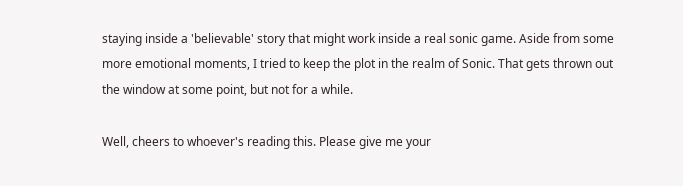staying inside a 'believable' story that might work inside a real sonic game. Aside from some more emotional moments, I tried to keep the plot in the realm of Sonic. That gets thrown out the window at some point, but not for a while.

Well, cheers to whoever's reading this. Please give me your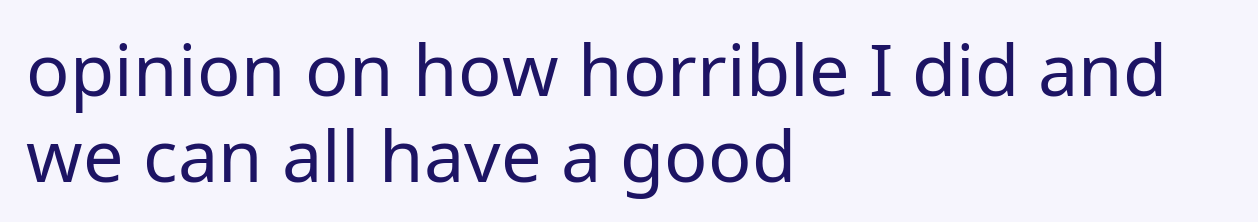opinion on how horrible I did and we can all have a good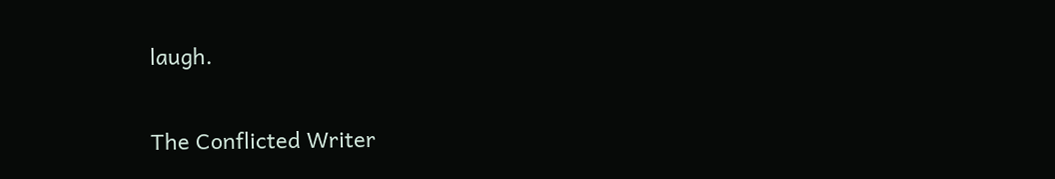laugh.


The Conflicted Writer